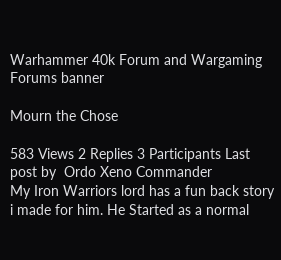Warhammer 40k Forum and Wargaming Forums banner

Mourn the Chose

583 Views 2 Replies 3 Participants Last post by  Ordo Xeno Commander
My Iron Warriors lord has a fun back story i made for him. He Started as a normal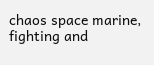chaos space marine, fighting and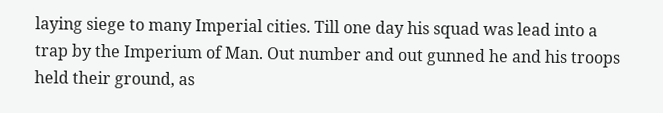laying siege to many Imperial cities. Till one day his squad was lead into a trap by the Imperium of Man. Out number and out gunned he and his troops held their ground, as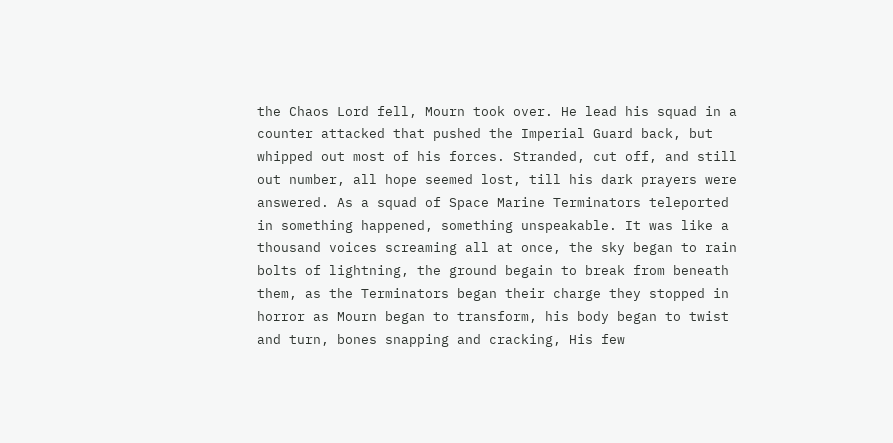the Chaos Lord fell, Mourn took over. He lead his squad in a counter attacked that pushed the Imperial Guard back, but whipped out most of his forces. Stranded, cut off, and still out number, all hope seemed lost, till his dark prayers were answered. As a squad of Space Marine Terminators teleported in something happened, something unspeakable. It was like a thousand voices screaming all at once, the sky began to rain bolts of lightning, the ground begain to break from beneath them, as the Terminators began their charge they stopped in horror as Mourn began to transform, his body began to twist and turn, bones snapping and cracking, His few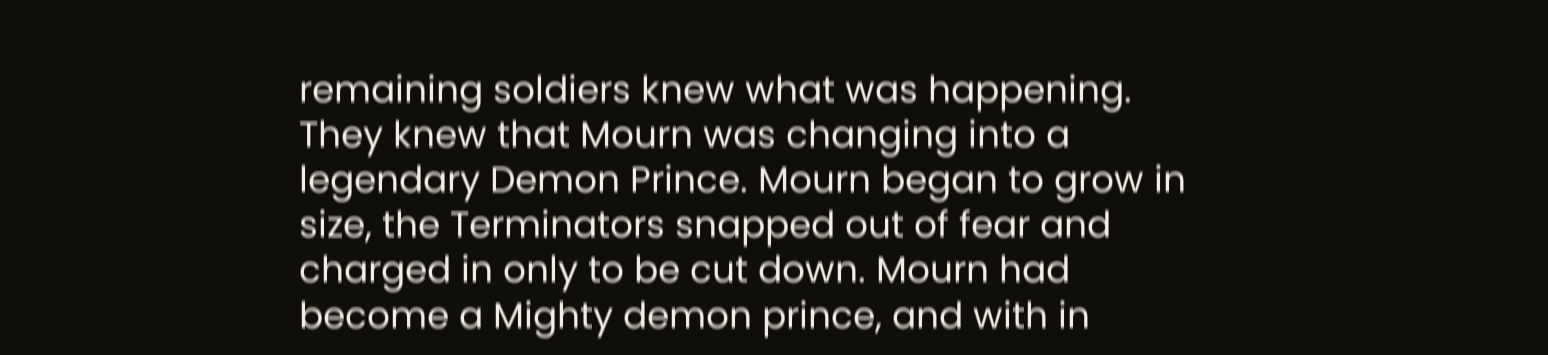remaining soldiers knew what was happening. They knew that Mourn was changing into a legendary Demon Prince. Mourn began to grow in size, the Terminators snapped out of fear and charged in only to be cut down. Mourn had become a Mighty demon prince, and with in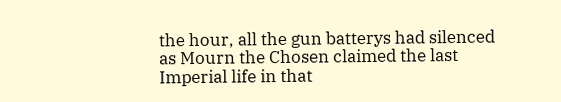the hour, all the gun batterys had silenced as Mourn the Chosen claimed the last Imperial life in that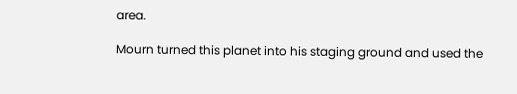area.

Mourn turned this planet into his staging ground and used the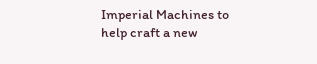Imperial Machines to help craft a new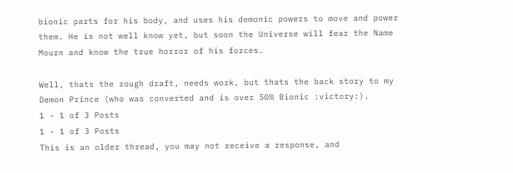bionic parts for his body, and uses his demonic powers to move and power them. He is not well know yet, but soon the Universe will fear the Name Mourn and know the true horror of his forces.

Well, thats the rough draft, needs work, but thats the back story to my Demon Prince (who was converted and is over 50% Bionic :victory:).
1 - 1 of 3 Posts
1 - 1 of 3 Posts
This is an older thread, you may not receive a response, and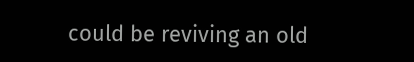could be reviving an old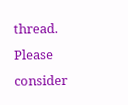thread. Please consider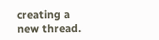creating a new thread.